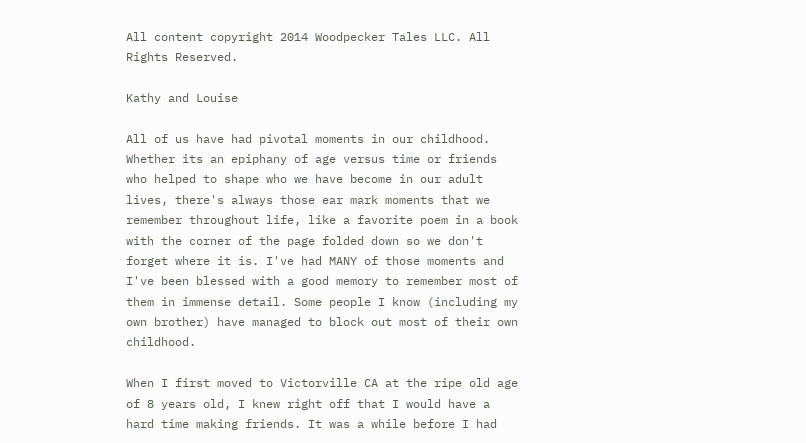All content copyright 2014 Woodpecker Tales LLC. All Rights Reserved.

Kathy and Louise

All of us have had pivotal moments in our childhood. Whether its an epiphany of age versus time or friends who helped to shape who we have become in our adult lives, there's always those ear mark moments that we remember throughout life, like a favorite poem in a book with the corner of the page folded down so we don't forget where it is. I've had MANY of those moments and I've been blessed with a good memory to remember most of them in immense detail. Some people I know (including my own brother) have managed to block out most of their own childhood.

When I first moved to Victorville CA at the ripe old age of 8 years old, I knew right off that I would have a hard time making friends. It was a while before I had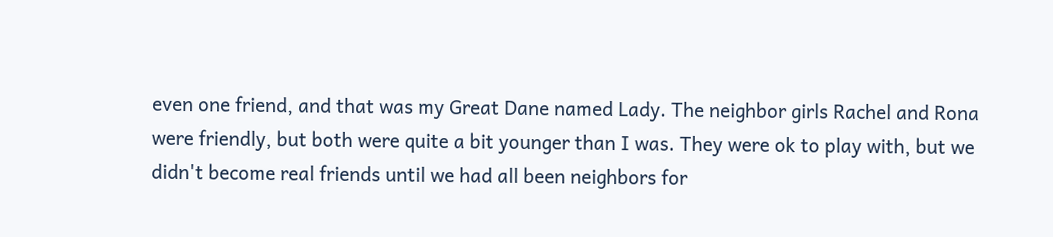even one friend, and that was my Great Dane named Lady. The neighbor girls Rachel and Rona were friendly, but both were quite a bit younger than I was. They were ok to play with, but we didn't become real friends until we had all been neighbors for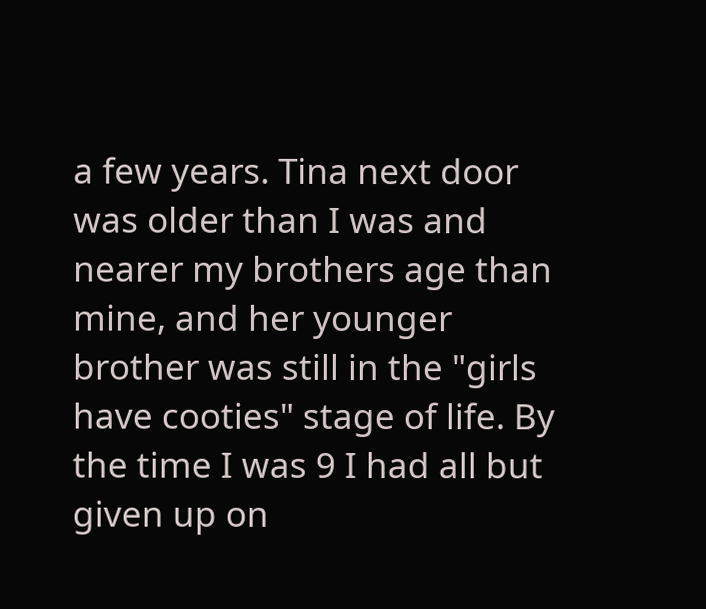a few years. Tina next door was older than I was and nearer my brothers age than mine, and her younger brother was still in the "girls have cooties" stage of life. By the time I was 9 I had all but given up on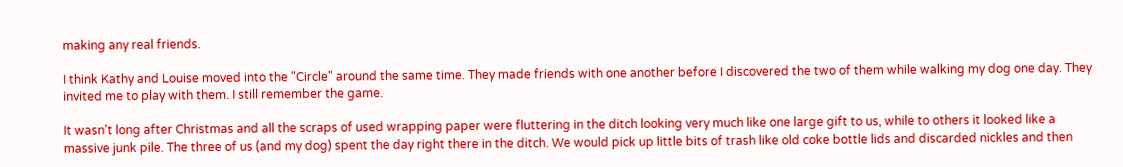making any real friends.

I think Kathy and Louise moved into the "Circle" around the same time. They made friends with one another before I discovered the two of them while walking my dog one day. They invited me to play with them. I still remember the game.

It wasn't long after Christmas and all the scraps of used wrapping paper were fluttering in the ditch looking very much like one large gift to us, while to others it looked like a massive junk pile. The three of us (and my dog) spent the day right there in the ditch. We would pick up little bits of trash like old coke bottle lids and discarded nickles and then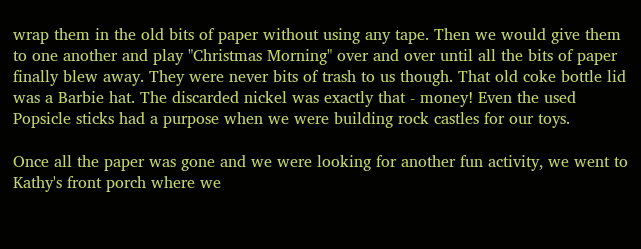wrap them in the old bits of paper without using any tape. Then we would give them to one another and play "Christmas Morning" over and over until all the bits of paper finally blew away. They were never bits of trash to us though. That old coke bottle lid was a Barbie hat. The discarded nickel was exactly that - money! Even the used Popsicle sticks had a purpose when we were building rock castles for our toys.

Once all the paper was gone and we were looking for another fun activity, we went to Kathy's front porch where we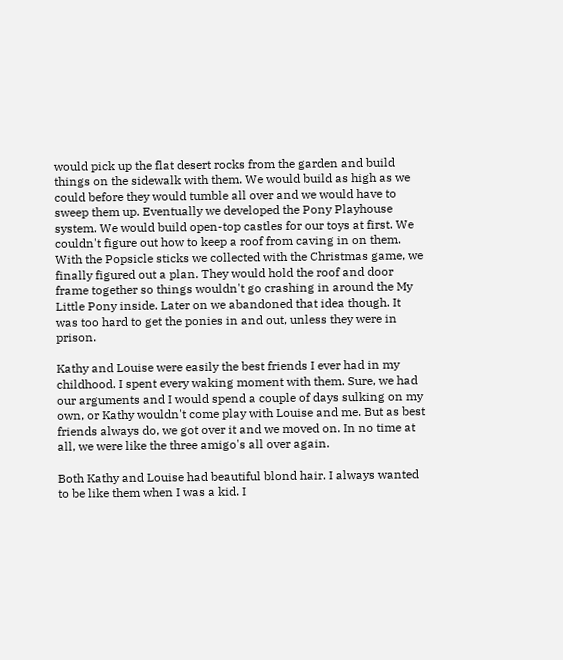would pick up the flat desert rocks from the garden and build things on the sidewalk with them. We would build as high as we could before they would tumble all over and we would have to sweep them up. Eventually we developed the Pony Playhouse system. We would build open-top castles for our toys at first. We couldn't figure out how to keep a roof from caving in on them. With the Popsicle sticks we collected with the Christmas game, we finally figured out a plan. They would hold the roof and door frame together so things wouldn't go crashing in around the My Little Pony inside. Later on we abandoned that idea though. It was too hard to get the ponies in and out, unless they were in prison.

Kathy and Louise were easily the best friends I ever had in my childhood. I spent every waking moment with them. Sure, we had our arguments and I would spend a couple of days sulking on my own, or Kathy wouldn't come play with Louise and me. But as best friends always do, we got over it and we moved on. In no time at all, we were like the three amigo's all over again.

Both Kathy and Louise had beautiful blond hair. I always wanted to be like them when I was a kid. I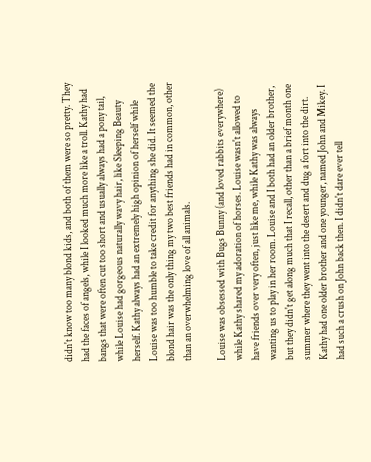didn't know too many blond kids, and both of them were so pretty. They had the faces of angels, while I looked much more like a troll. Kathy had bangs that were often cut too short and usually always had a pony tail, while Louise had gorgeous naturally wavy hair, like Sleeping Beauty herself. Kathy always had an extremely high opinion of herself while Louise was too humble to take credit for anything she did. It seemed the blond hair was the only thing my two best friends had in common, other than an overwhelming love of all animals.

Louise was obsessed with Bugs Bunny (and loved rabbits everywhere) while Kathy shared my adoration of horses. Louise wasn't allowed to have friends over very often, just like me, while Kathy was always wanting us to play in her room. Louise and I both had an older brother, but they didn't get along much that I recall, other than a brief month one summer where they went into the desert and dug a fort into the dirt. Kathy had one older brother and one younger, named John and Mikey. I had such a crush on John back then. I didn't dare ever tell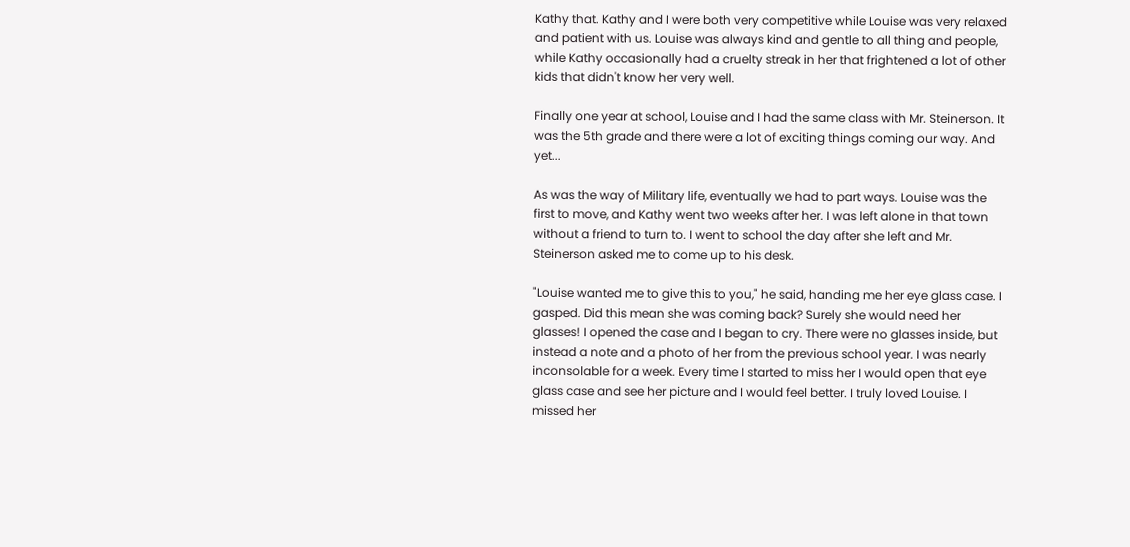Kathy that. Kathy and I were both very competitive while Louise was very relaxed and patient with us. Louise was always kind and gentle to all thing and people, while Kathy occasionally had a cruelty streak in her that frightened a lot of other kids that didn't know her very well.

Finally one year at school, Louise and I had the same class with Mr. Steinerson. It was the 5th grade and there were a lot of exciting things coming our way. And yet...

As was the way of Military life, eventually we had to part ways. Louise was the first to move, and Kathy went two weeks after her. I was left alone in that town without a friend to turn to. I went to school the day after she left and Mr. Steinerson asked me to come up to his desk.

"Louise wanted me to give this to you," he said, handing me her eye glass case. I gasped. Did this mean she was coming back? Surely she would need her glasses! I opened the case and I began to cry. There were no glasses inside, but instead a note and a photo of her from the previous school year. I was nearly inconsolable for a week. Every time I started to miss her I would open that eye glass case and see her picture and I would feel better. I truly loved Louise. I missed her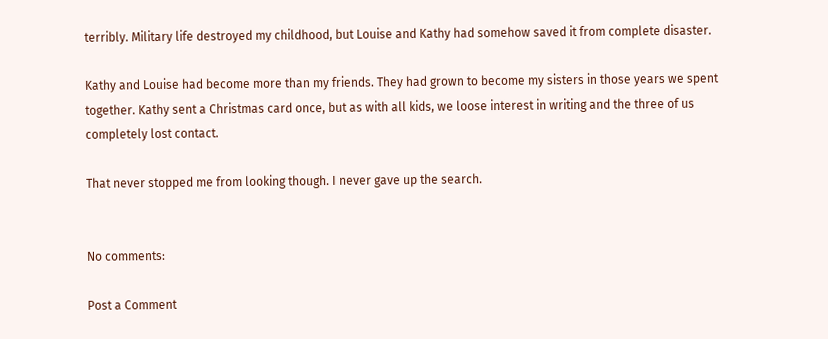terribly. Military life destroyed my childhood, but Louise and Kathy had somehow saved it from complete disaster.

Kathy and Louise had become more than my friends. They had grown to become my sisters in those years we spent together. Kathy sent a Christmas card once, but as with all kids, we loose interest in writing and the three of us completely lost contact.

That never stopped me from looking though. I never gave up the search.


No comments:

Post a Comment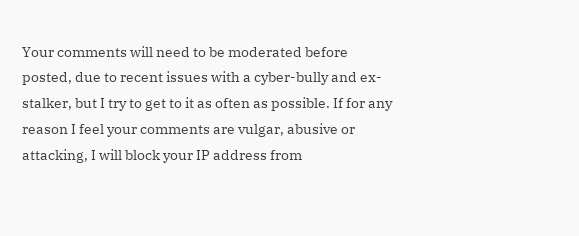Your comments will need to be moderated before posted, due to recent issues with a cyber-bully and ex-stalker, but I try to get to it as often as possible. If for any reason I feel your comments are vulgar, abusive or attacking, I will block your IP address from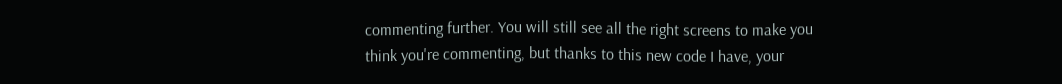commenting further. You will still see all the right screens to make you think you're commenting, but thanks to this new code I have, your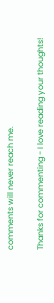comments will never reach me.

Thanks for commenting - I love reading your thoughts!